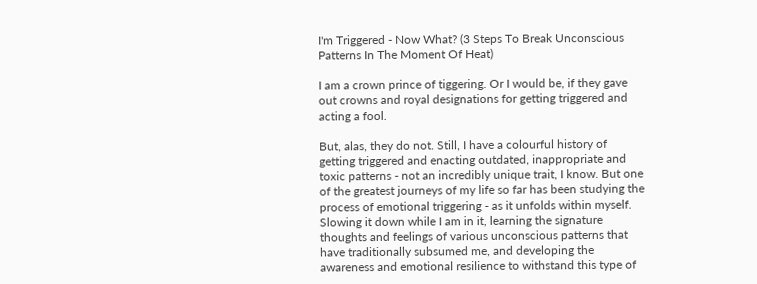I'm Triggered - Now What? (3 Steps To Break Unconscious Patterns In The Moment Of Heat)

I am a crown prince of tiggering. Or I would be, if they gave out crowns and royal designations for getting triggered and acting a fool.

But, alas, they do not. Still, I have a colourful history of getting triggered and enacting outdated, inappropriate and toxic patterns - not an incredibly unique trait, I know. But one of the greatest journeys of my life so far has been studying the process of emotional triggering - as it unfolds within myself. Slowing it down while I am in it, learning the signature thoughts and feelings of various unconscious patterns that have traditionally subsumed me, and developing the awareness and emotional resilience to withstand this type of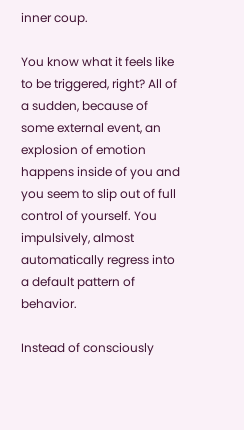inner coup.

You know what it feels like to be triggered, right? All of a sudden, because of some external event, an explosion of emotion happens inside of you and you seem to slip out of full control of yourself. You impulsively, almost automatically regress into a default pattern of behavior.

Instead of consciously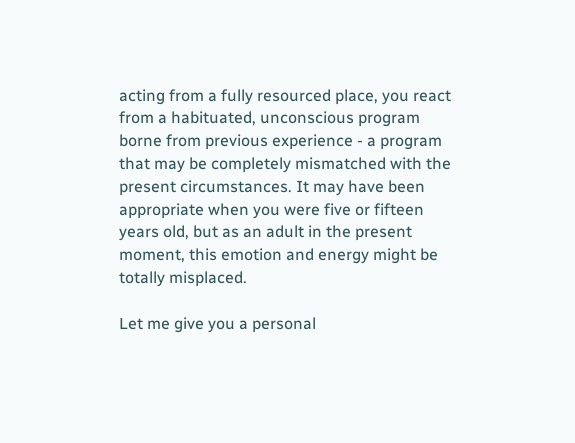acting from a fully resourced place, you react from a habituated, unconscious program borne from previous experience - a program that may be completely mismatched with the present circumstances. It may have been appropriate when you were five or fifteen years old, but as an adult in the present moment, this emotion and energy might be totally misplaced.

Let me give you a personal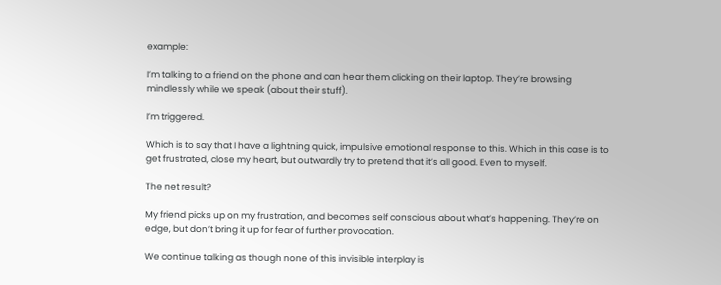example:

I’m talking to a friend on the phone and can hear them clicking on their laptop. They’re browsing mindlessly while we speak (about their stuff).

I’m triggered.

Which is to say that I have a lightning quick, impulsive emotional response to this. Which in this case is to get frustrated, close my heart, but outwardly try to pretend that it’s all good. Even to myself.

The net result?

My friend picks up on my frustration, and becomes self conscious about what’s happening. They’re on edge, but don’t bring it up for fear of further provocation.

We continue talking as though none of this invisible interplay is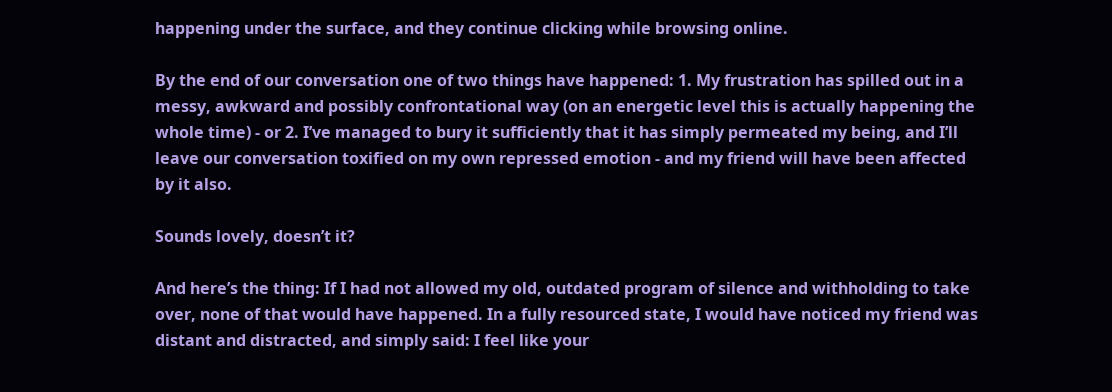happening under the surface, and they continue clicking while browsing online.

By the end of our conversation one of two things have happened: 1. My frustration has spilled out in a messy, awkward and possibly confrontational way (on an energetic level this is actually happening the whole time) - or 2. I’ve managed to bury it sufficiently that it has simply permeated my being, and I’ll leave our conversation toxified on my own repressed emotion - and my friend will have been affected by it also.

Sounds lovely, doesn’t it?

And here’s the thing: If I had not allowed my old, outdated program of silence and withholding to take over, none of that would have happened. In a fully resourced state, I would have noticed my friend was distant and distracted, and simply said: I feel like your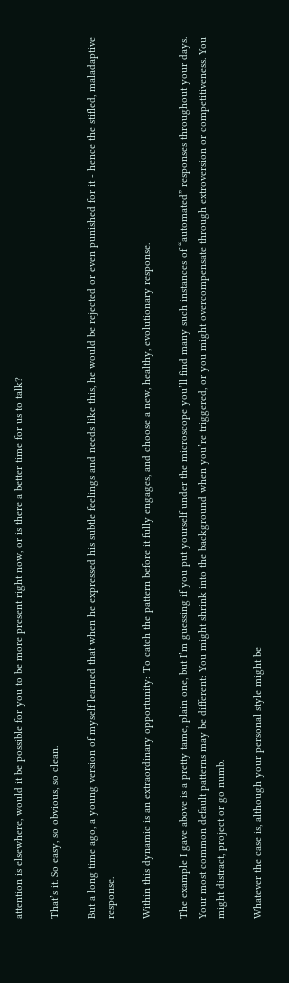attention is elsewhere, would it be possible for you to be more present right now, or is there a better time for us to talk?

That’s it. So easy, so obvious, so clean.

But a long time ago, a young version of myself learned that when he expressed his subtle feelings and needs like this, he would be rejected or even punished for it - hence the stifled, maladaptive response.

Within this dynamic is an extraordinary opportunity: To catch the pattern before it fully engages, and choose a new, healthy, evolutionary response.

The example I gave above is a pretty tame, plain one, but I’m guessing if you put yourself under the microscope you’ll find many such instances of “automated” responses throughout your days. Your most common default patterns may be different: You might shrink into the background when you’re triggered, or you might overcompensate through extroversion or competitiveness. You might distract, project or go numb.

Whatever the case is, although your personal style might be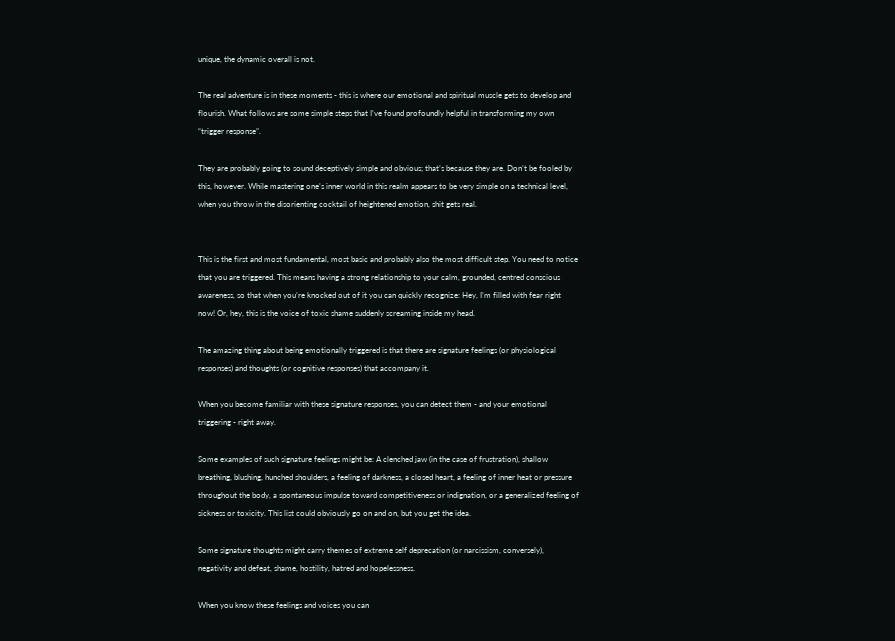unique, the dynamic overall is not.

The real adventure is in these moments - this is where our emotional and spiritual muscle gets to develop and flourish. What follows are some simple steps that I’ve found profoundly helpful in transforming my own “trigger response”.

They are probably going to sound deceptively simple and obvious; that’s because they are. Don’t be fooled by this, however. While mastering one’s inner world in this realm appears to be very simple on a technical level, when you throw in the disorienting cocktail of heightened emotion, shit gets real.


This is the first and most fundamental, most basic and probably also the most difficult step. You need to notice that you are triggered. This means having a strong relationship to your calm, grounded, centred conscious awareness, so that when you’re knocked out of it you can quickly recognize: Hey, I’m filled with fear right now! Or, hey, this is the voice of toxic shame suddenly screaming inside my head.

The amazing thing about being emotionally triggered is that there are signature feelings (or physiological responses) and thoughts (or cognitive responses) that accompany it.

When you become familiar with these signature responses, you can detect them - and your emotional triggering - right away.

Some examples of such signature feelings might be: A clenched jaw (in the case of frustration), shallow breathing, blushing, hunched shoulders, a feeling of darkness, a closed heart, a feeling of inner heat or pressure throughout the body, a spontaneous impulse toward competitiveness or indignation, or a generalized feeling of sickness or toxicity. This list could obviously go on and on, but you get the idea.

Some signature thoughts might carry themes of extreme self deprecation (or narcissism, conversely), negativity and defeat, shame, hostility, hatred and hopelessness.

When you know these feelings and voices you can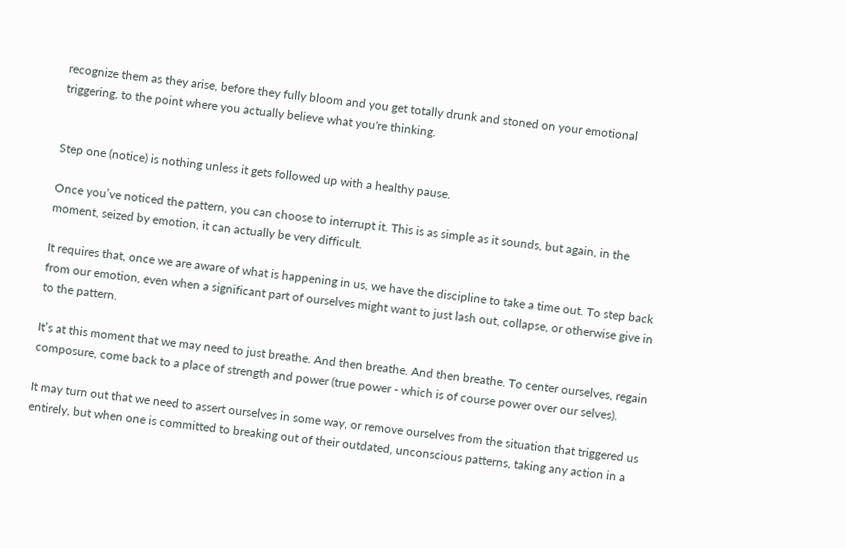recognize them as they arise, before they fully bloom and you get totally drunk and stoned on your emotional triggering, to the point where you actually believe what you're thinking.


Step one (notice) is nothing unless it gets followed up with a healthy pause.

Once you’ve noticed the pattern, you can choose to interrupt it. This is as simple as it sounds, but again, in the moment, seized by emotion, it can actually be very difficult.

It requires that, once we are aware of what is happening in us, we have the discipline to take a time out. To step back from our emotion, even when a significant part of ourselves might want to just lash out, collapse, or otherwise give in to the pattern.

It’s at this moment that we may need to just breathe. And then breathe. And then breathe. To center ourselves, regain composure, come back to a place of strength and power (true power - which is of course power over our selves).

It may turn out that we need to assert ourselves in some way, or remove ourselves from the situation that triggered us entirely, but when one is committed to breaking out of their outdated, unconscious patterns, taking any action in a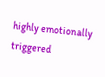highly emotionally triggered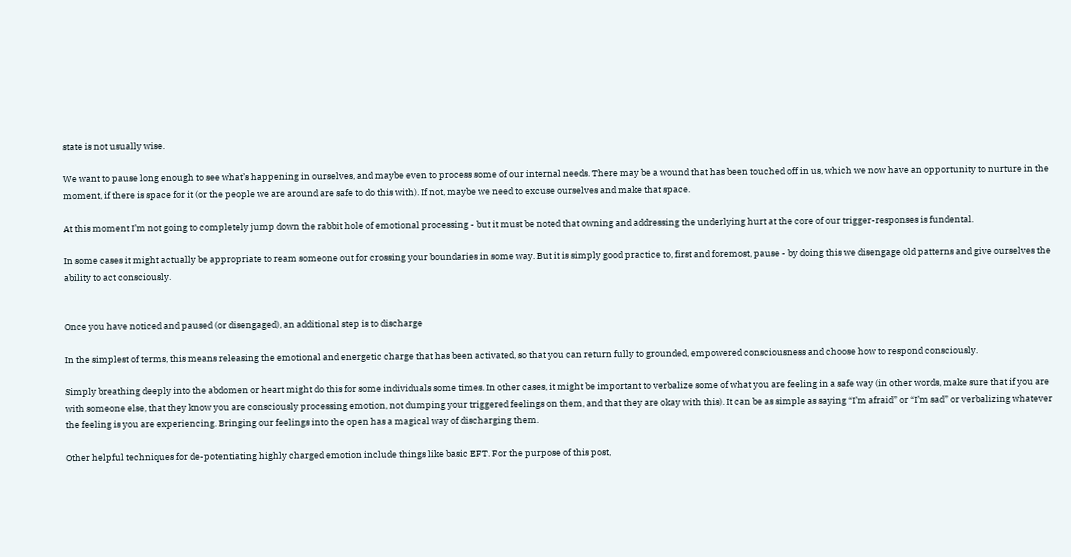state is not usually wise.

We want to pause long enough to see what’s happening in ourselves, and maybe even to process some of our internal needs. There may be a wound that has been touched off in us, which we now have an opportunity to nurture in the moment, if there is space for it (or the people we are around are safe to do this with). If not, maybe we need to excuse ourselves and make that space.

At this moment I’m not going to completely jump down the rabbit hole of emotional processing - but it must be noted that owning and addressing the underlying hurt at the core of our trigger-responses is fundental.

In some cases it might actually be appropriate to ream someone out for crossing your boundaries in some way. But it is simply good practice to, first and foremost, pause - by doing this we disengage old patterns and give ourselves the ability to act consciously.


Once you have noticed and paused (or disengaged), an additional step is to discharge

In the simplest of terms, this means releasing the emotional and energetic charge that has been activated, so that you can return fully to grounded, empowered consciousness and choose how to respond consciously.

Simply breathing deeply into the abdomen or heart might do this for some individuals some times. In other cases, it might be important to verbalize some of what you are feeling in a safe way (in other words, make sure that if you are with someone else, that they know you are consciously processing emotion, not dumping your triggered feelings on them, and that they are okay with this). It can be as simple as saying “I’m afraid” or “I’m sad” or verbalizing whatever the feeling is you are experiencing. Bringing our feelings into the open has a magical way of discharging them.

Other helpful techniques for de-potentiating highly charged emotion include things like basic EFT. For the purpose of this post,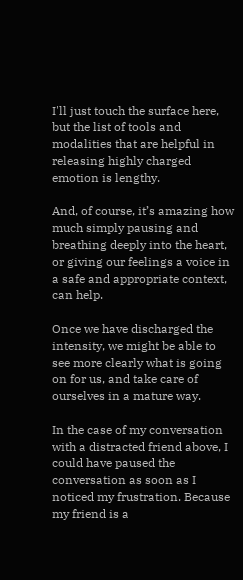I'll just touch the surface here, but the list of tools and modalities that are helpful in releasing highly charged emotion is lengthy.

And, of course, it’s amazing how much simply pausing and breathing deeply into the heart, or giving our feelings a voice in a safe and appropriate context, can help.

Once we have discharged the intensity, we might be able to see more clearly what is going on for us, and take care of ourselves in a mature way.

In the case of my conversation with a distracted friend above, I could have paused the conversation as soon as I noticed my frustration. Because my friend is a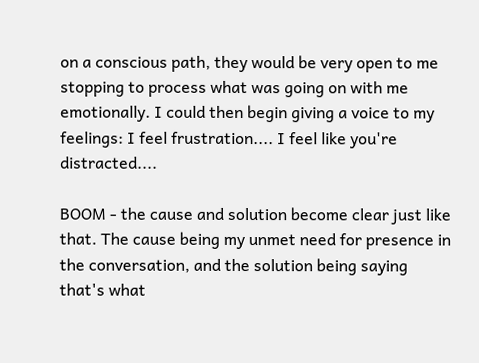on a conscious path, they would be very open to me stopping to process what was going on with me emotionally. I could then begin giving a voice to my feelings: I feel frustration.... I feel like you're distracted....

BOOM - the cause and solution become clear just like that. The cause being my unmet need for presence in the conversation, and the solution being saying that's what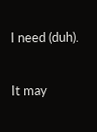I need (duh).

It may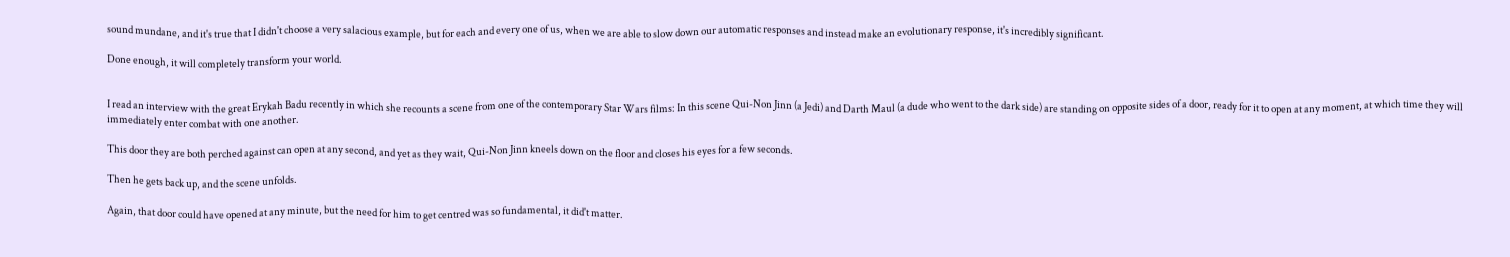sound mundane, and it's true that I didn't choose a very salacious example, but for each and every one of us, when we are able to slow down our automatic responses and instead make an evolutionary response, it's incredibly significant.

Done enough, it will completely transform your world.


I read an interview with the great Erykah Badu recently in which she recounts a scene from one of the contemporary Star Wars films: In this scene Qui-Non Jinn (a Jedi) and Darth Maul (a dude who went to the dark side) are standing on opposite sides of a door, ready for it to open at any moment, at which time they will immediately enter combat with one another.

This door they are both perched against can open at any second, and yet as they wait, Qui-Non Jinn kneels down on the floor and closes his eyes for a few seconds.

Then he gets back up, and the scene unfolds.

Again, that door could have opened at any minute, but the need for him to get centred was so fundamental, it did't matter.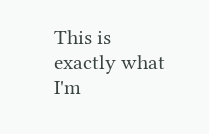This is exactly what I'm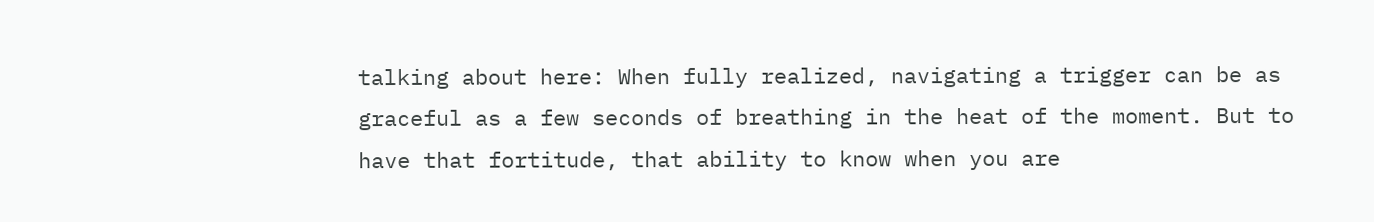talking about here: When fully realized, navigating a trigger can be as graceful as a few seconds of breathing in the heat of the moment. But to have that fortitude, that ability to know when you are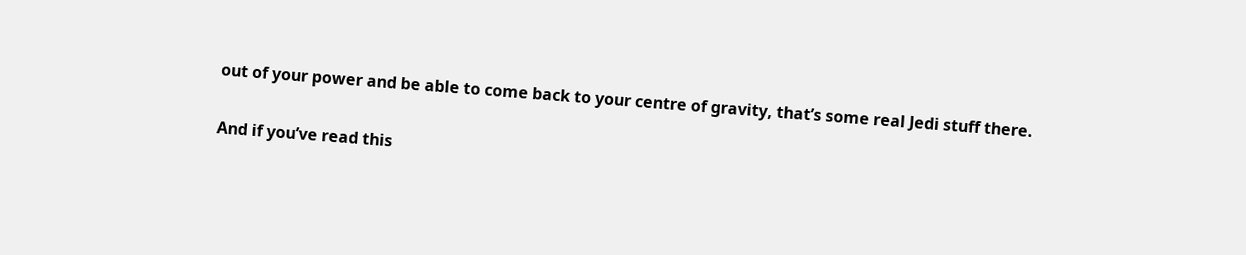out of your power and be able to come back to your centre of gravity, that’s some real Jedi stuff there.

And if you’ve read this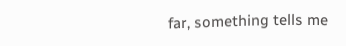far, something tells me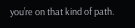you’re on that kind of path.